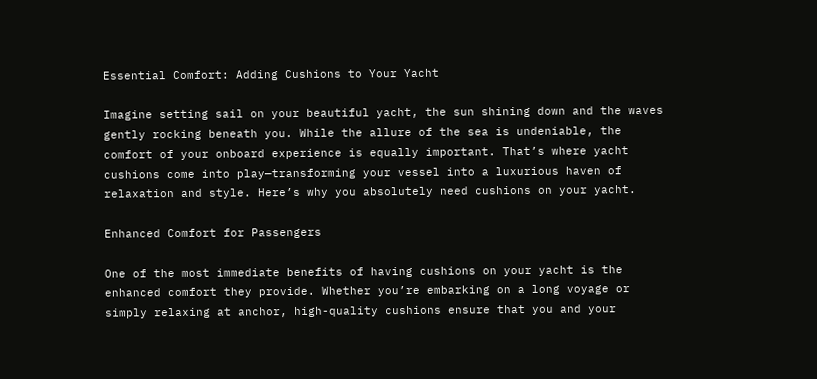Essential Comfort: Adding Cushions to Your Yacht

Imagine setting sail on your beautiful yacht, the sun shining down and the waves gently rocking beneath you. While the allure of the sea is undeniable, the comfort of your onboard experience is equally important. That’s where yacht cushions come into play—transforming your vessel into a luxurious haven of relaxation and style. Here’s why you absolutely need cushions on your yacht.

Enhanced Comfort for Passengers

One of the most immediate benefits of having cushions on your yacht is the enhanced comfort they provide. Whether you’re embarking on a long voyage or simply relaxing at anchor, high-quality cushions ensure that you and your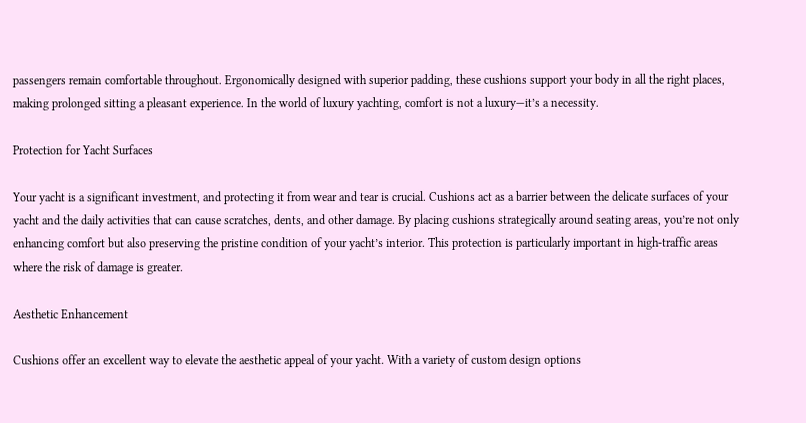passengers remain comfortable throughout. Ergonomically designed with superior padding, these cushions support your body in all the right places, making prolonged sitting a pleasant experience. In the world of luxury yachting, comfort is not a luxury—it’s a necessity.

Protection for Yacht Surfaces

Your yacht is a significant investment, and protecting it from wear and tear is crucial. Cushions act as a barrier between the delicate surfaces of your yacht and the daily activities that can cause scratches, dents, and other damage. By placing cushions strategically around seating areas, you’re not only enhancing comfort but also preserving the pristine condition of your yacht’s interior. This protection is particularly important in high-traffic areas where the risk of damage is greater.

Aesthetic Enhancement

Cushions offer an excellent way to elevate the aesthetic appeal of your yacht. With a variety of custom design options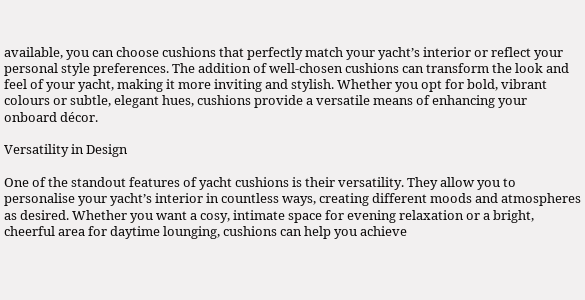available, you can choose cushions that perfectly match your yacht’s interior or reflect your personal style preferences. The addition of well-chosen cushions can transform the look and feel of your yacht, making it more inviting and stylish. Whether you opt for bold, vibrant colours or subtle, elegant hues, cushions provide a versatile means of enhancing your onboard décor.

Versatility in Design

One of the standout features of yacht cushions is their versatility. They allow you to personalise your yacht’s interior in countless ways, creating different moods and atmospheres as desired. Whether you want a cosy, intimate space for evening relaxation or a bright, cheerful area for daytime lounging, cushions can help you achieve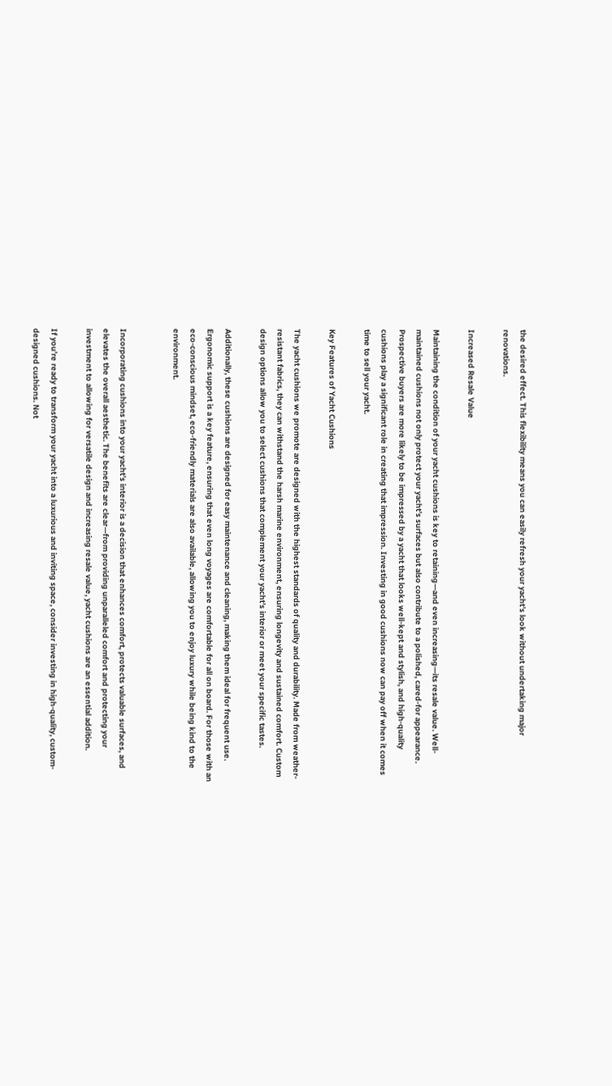the desired effect. This flexibility means you can easily refresh your yacht’s look without undertaking major renovations.

Increased Resale Value

Maintaining the condition of your yacht cushions is key to retaining—and even increasing—its resale value. Well-maintained cushions not only protect your yacht’s surfaces but also contribute to a polished, cared-for appearance. Prospective buyers are more likely to be impressed by a yacht that looks well-kept and stylish, and high-quality cushions play a significant role in creating that impression. Investing in good cushions now can pay off when it comes time to sell your yacht.

Key Features of Yacht Cushions

The yacht cushions we promote are designed with the highest standards of quality and durability. Made from weather-resistant fabrics, they can withstand the harsh marine environment, ensuring longevity and sustained comfort. Custom design options allow you to select cushions that complement your yacht’s interior or meet your specific tastes.

Additionally, these cushions are designed for easy maintenance and cleaning, making them ideal for frequent use. Ergonomic support is a key feature, ensuring that even long voyages are comfortable for all on board. For those with an eco-conscious mindset, eco-friendly materials are also available, allowing you to enjoy luxury while being kind to the environment.


Incorporating cushions into your yacht’s interior is a decision that enhances comfort, protects valuable surfaces, and elevates the overall aesthetic. The benefits are clear—from providing unparalleled comfort and protecting your investment to allowing for versatile design and increasing resale value, yacht cushions are an essential addition.

If you’re ready to transform your yacht into a luxurious and inviting space, consider investing in high-quality, custom-designed cushions. Not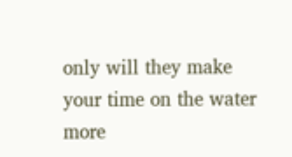only will they make your time on the water more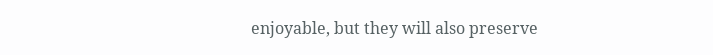enjoyable, but they will also preserve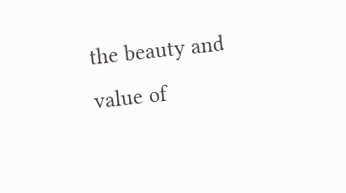the beauty and value of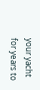your yacht for years to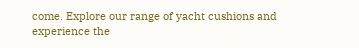come. Explore our range of yacht cushions and experience the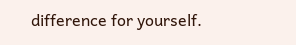difference for yourself.